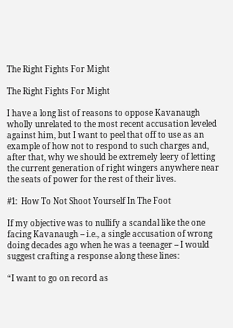The Right Fights For Might

The Right Fights For Might

I have a long list of reasons to oppose Kavanaugh wholly unrelated to the most recent accusation leveled against him, but I want to peel that off to use as an example of how not to respond to such charges and, after that, why we should be extremely leery of letting the current generation of right wingers anywhere near the seats of power for the rest of their lives.

#1:  How To Not Shoot Yourself In The Foot

If my objective was to nullify a scandal like the one facing Kavanaugh -- i.e., a single accusation of wrong doing decades ago when he was a teenager -- I would suggest crafting a response along these lines:

“I want to go on record as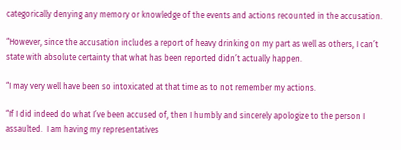categorically denying any memory or knowledge of the events and actions recounted in the accusation.

“However, since the accusation includes a report of heavy drinking on my part as well as others, I can’t state with absolute certainty that what has been reported didn’t actually happen.

“I may very well have been so intoxicated at that time as to not remember my actions.

“If I did indeed do what I’ve been accused of, then I humbly and sincerely apologize to the person I assaulted.  I am having my representatives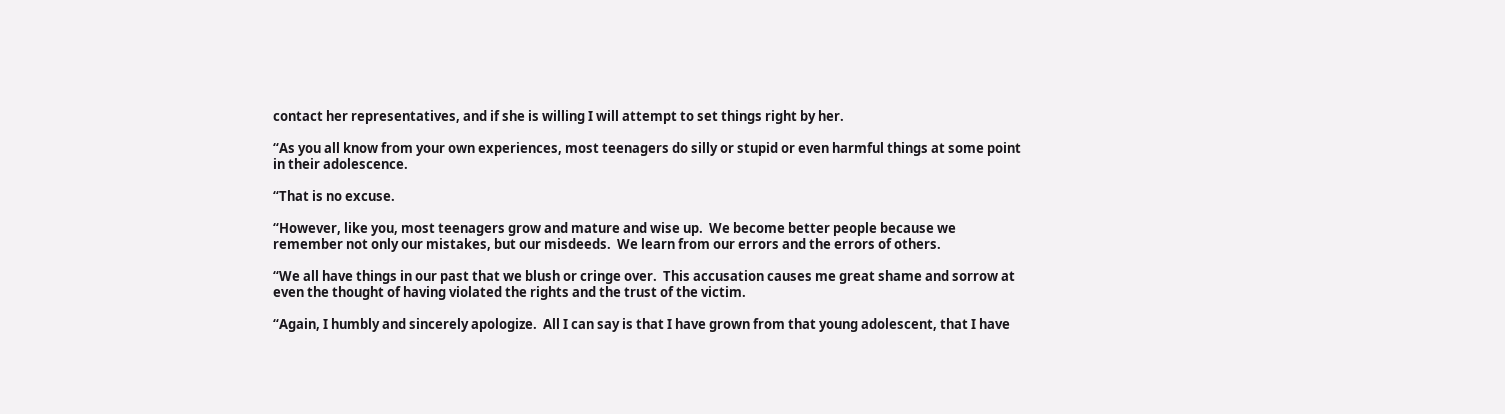contact her representatives, and if she is willing I will attempt to set things right by her.

“As you all know from your own experiences, most teenagers do silly or stupid or even harmful things at some point in their adolescence.

“That is no excuse.

“However, like you, most teenagers grow and mature and wise up.  We become better people because we remember not only our mistakes, but our misdeeds.  We learn from our errors and the errors of others.

“We all have things in our past that we blush or cringe over.  This accusation causes me great shame and sorrow at even the thought of having violated the rights and the trust of the victim.

“Again, I humbly and sincerely apologize.  All I can say is that I have grown from that young adolescent, that I have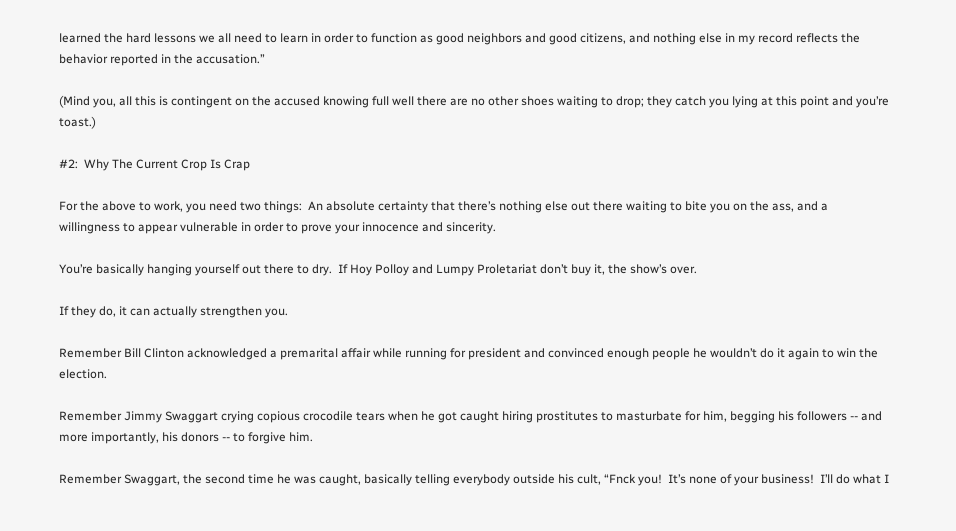learned the hard lessons we all need to learn in order to function as good neighbors and good citizens, and nothing else in my record reflects the behavior reported in the accusation.”

(Mind you, all this is contingent on the accused knowing full well there are no other shoes waiting to drop; they catch you lying at this point and you’re toast.)

#2:  Why The Current Crop Is Crap

For the above to work, you need two things:  An absolute certainty that there’s nothing else out there waiting to bite you on the ass, and a willingness to appear vulnerable in order to prove your innocence and sincerity.

You’re basically hanging yourself out there to dry.  If Hoy Polloy and Lumpy Proletariat don’t buy it, the show’s over.

If they do, it can actually strengthen you.

Remember Bill Clinton acknowledged a premarital affair while running for president and convinced enough people he wouldn’t do it again to win the election.

Remember Jimmy Swaggart crying copious crocodile tears when he got caught hiring prostitutes to masturbate for him, begging his followers -- and more importantly, his donors -- to forgive him.

Remember Swaggart, the second time he was caught, basically telling everybody outside his cult, “Fnck you!  It’s none of your business!  I’ll do what I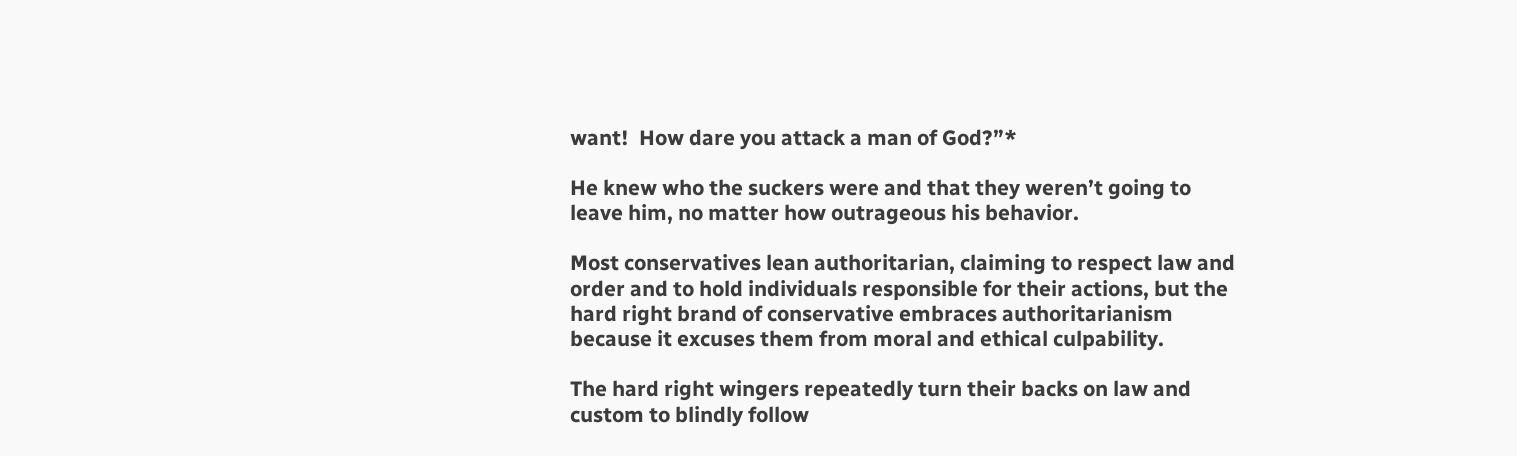want!  How dare you attack a man of God?”*

He knew who the suckers were and that they weren’t going to leave him, no matter how outrageous his behavior.

Most conservatives lean authoritarian, claiming to respect law and order and to hold individuals responsible for their actions, but the hard right brand of conservative embraces authoritarianism because it excuses them from moral and ethical culpability.

The hard right wingers repeatedly turn their backs on law and custom to blindly follow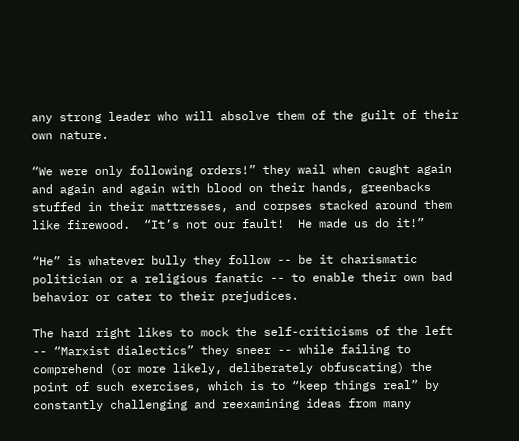any strong leader who will absolve them of the guilt of their own nature.

“We were only following orders!” they wail when caught again and again and again with blood on their hands, greenbacks stuffed in their mattresses, and corpses stacked around them like firewood.  “It’s not our fault!  He made us do it!”

“He” is whatever bully they follow -- be it charismatic politician or a religious fanatic -- to enable their own bad behavior or cater to their prejudices.

The hard right likes to mock the self-criticisms of the left -- “Marxist dialectics” they sneer -- while failing to comprehend (or more likely, deliberately obfuscating) the point of such exercises, which is to “keep things real” by constantly challenging and reexamining ideas from many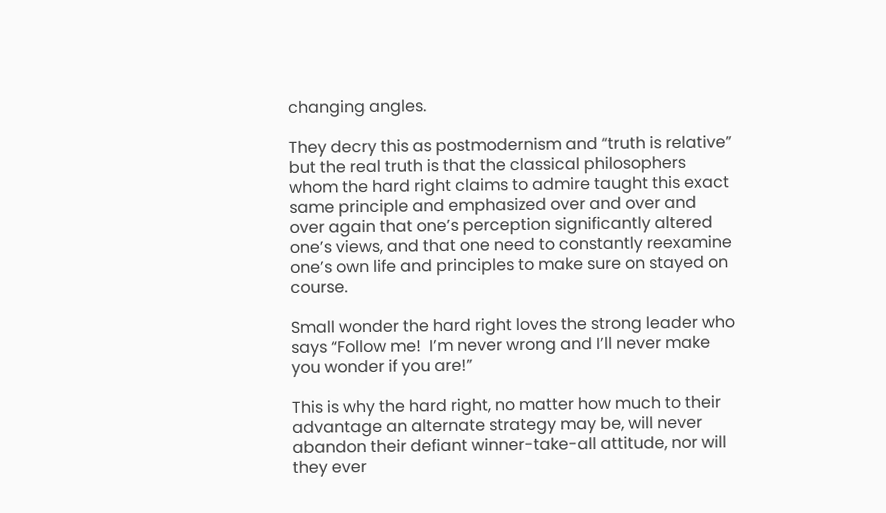changing angles.

They decry this as postmodernism and “truth is relative” but the real truth is that the classical philosophers whom the hard right claims to admire taught this exact same principle and emphasized over and over and over again that one’s perception significantly altered one’s views, and that one need to constantly reexamine one’s own life and principles to make sure on stayed on course.

Small wonder the hard right loves the strong leader who says “Follow me!  I’m never wrong and I’ll never make you wonder if you are!”

This is why the hard right, no matter how much to their advantage an alternate strategy may be, will never abandon their defiant winner-take-all attitude, nor will they ever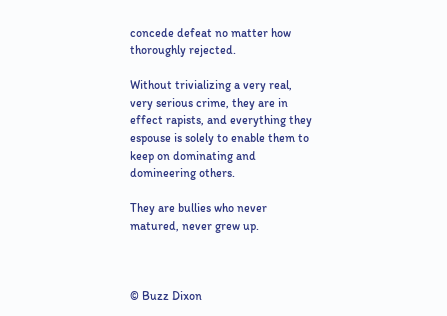concede defeat no matter how thoroughly rejected.

Without trivializing a very real, very serious crime, they are in effect rapists, and everything they espouse is solely to enable them to keep on dominating and domineering others.

They are bullies who never matured, never grew up.



© Buzz Dixon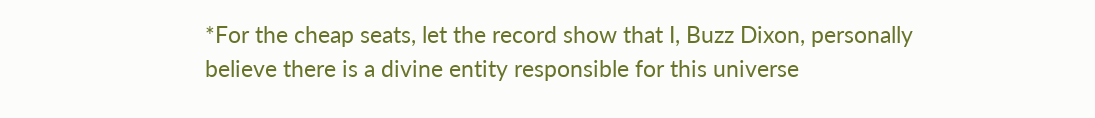*For the cheap seats, let the record show that I, Buzz Dixon, personally believe there is a divine entity responsible for this universe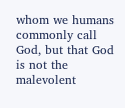whom we humans commonly call God, but that God is not the malevolent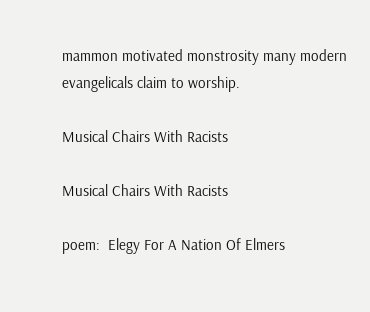mammon motivated monstrosity many modern evangelicals claim to worship.

Musical Chairs With Racists

Musical Chairs With Racists

poem:  Elegy For A Nation Of Elmers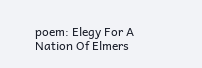poem: Elegy For A Nation Of Elmers